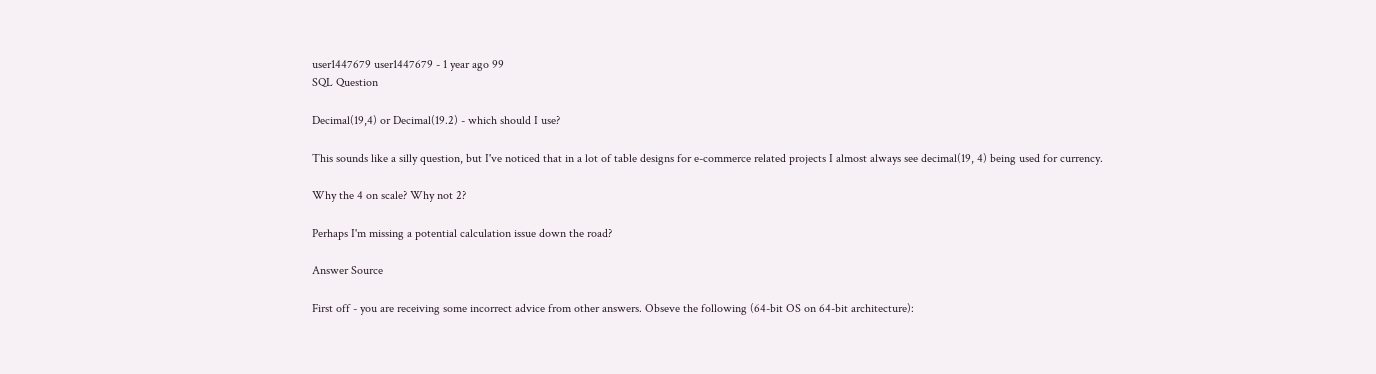user1447679 user1447679 - 1 year ago 99
SQL Question

Decimal(19,4) or Decimal(19.2) - which should I use?

This sounds like a silly question, but I've noticed that in a lot of table designs for e-commerce related projects I almost always see decimal(19, 4) being used for currency.

Why the 4 on scale? Why not 2?

Perhaps I'm missing a potential calculation issue down the road?

Answer Source

First off - you are receiving some incorrect advice from other answers. Obseve the following (64-bit OS on 64-bit architecture):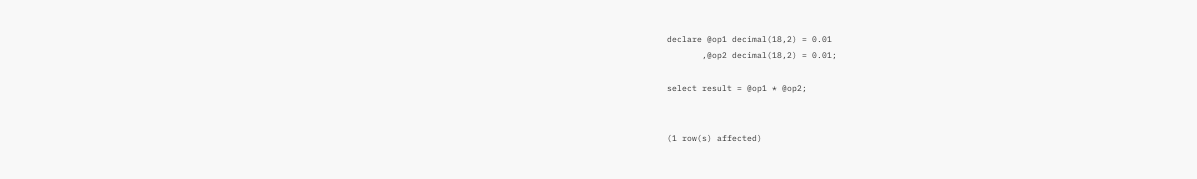declare @op1 decimal(18,2) = 0.01
       ,@op2 decimal(18,2) = 0.01;

select result = @op1 * @op2;


(1 row(s) affected)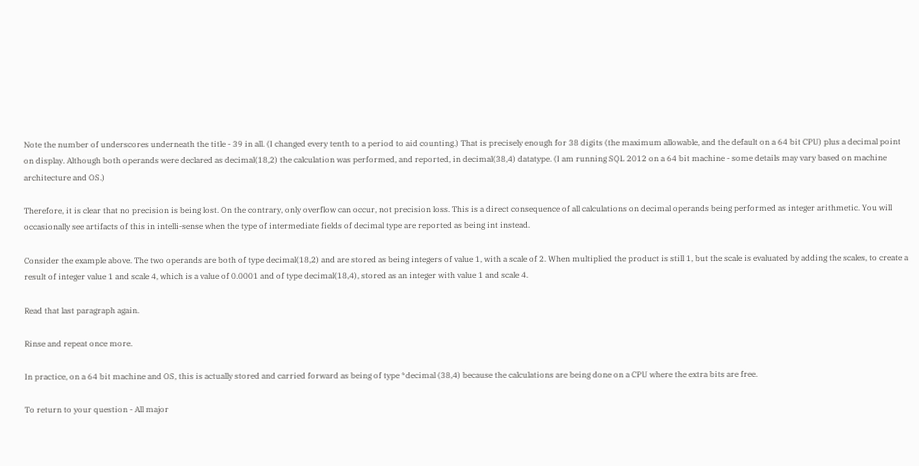Note the number of underscores underneath the title - 39 in all. (I changed every tenth to a period to aid counting.) That is precisely enough for 38 digits (the maximum allowable, and the default on a 64 bit CPU) plus a decimal point on display. Although both operands were declared as decimal(18,2) the calculation was performed, and reported, in decimal(38,4) datatype. (I am running SQL 2012 on a 64 bit machine - some details may vary based on machine architecture and OS.)

Therefore, it is clear that no precision is being lost. On the contrary, only overflow can occur, not precision loss. This is a direct consequence of all calculations on decimal operands being performed as integer arithmetic. You will occasionally see artifacts of this in intelli-sense when the type of intermediate fields of decimal type are reported as being int instead.

Consider the example above. The two operands are both of type decimal(18,2) and are stored as being integers of value 1, with a scale of 2. When multiplied the product is still 1, but the scale is evaluated by adding the scales, to create a result of integer value 1 and scale 4, which is a value of 0.0001 and of type decimal(18,4), stored as an integer with value 1 and scale 4.

Read that last paragraph again.

Rinse and repeat once more.

In practice, on a 64 bit machine and OS, this is actually stored and carried forward as being of type *decimal (38,4) because the calculations are being done on a CPU where the extra bits are free.

To return to your question - All major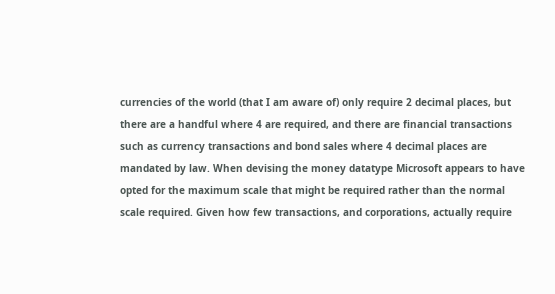currencies of the world (that I am aware of) only require 2 decimal places, but there are a handful where 4 are required, and there are financial transactions such as currency transactions and bond sales where 4 decimal places are mandated by law. When devising the money datatype Microsoft appears to have opted for the maximum scale that might be required rather than the normal scale required. Given how few transactions, and corporations, actually require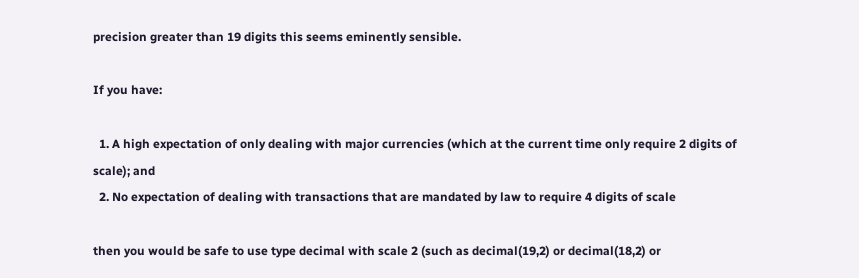precision greater than 19 digits this seems eminently sensible.

If you have:

  1. A high expectation of only dealing with major currencies (which at the current time only require 2 digits of scale); and
  2. No expectation of dealing with transactions that are mandated by law to require 4 digits of scale

then you would be safe to use type decimal with scale 2 (such as decimal(19,2) or decimal(18,2) or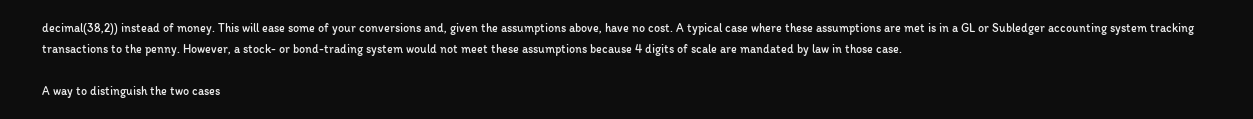decimal(38,2)) instead of money. This will ease some of your conversions and, given the assumptions above, have no cost. A typical case where these assumptions are met is in a GL or Subledger accounting system tracking transactions to the penny. However, a stock- or bond-trading system would not meet these assumptions because 4 digits of scale are mandated by law in those case.

A way to distinguish the two cases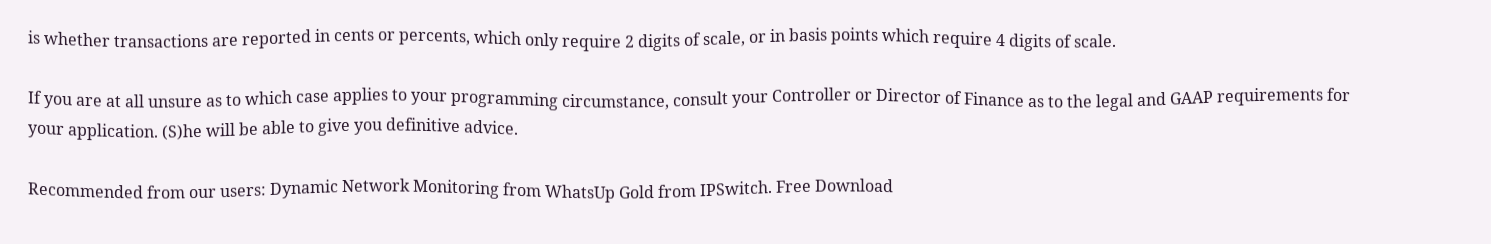is whether transactions are reported in cents or percents, which only require 2 digits of scale, or in basis points which require 4 digits of scale.

If you are at all unsure as to which case applies to your programming circumstance, consult your Controller or Director of Finance as to the legal and GAAP requirements for your application. (S)he will be able to give you definitive advice.

Recommended from our users: Dynamic Network Monitoring from WhatsUp Gold from IPSwitch. Free Download